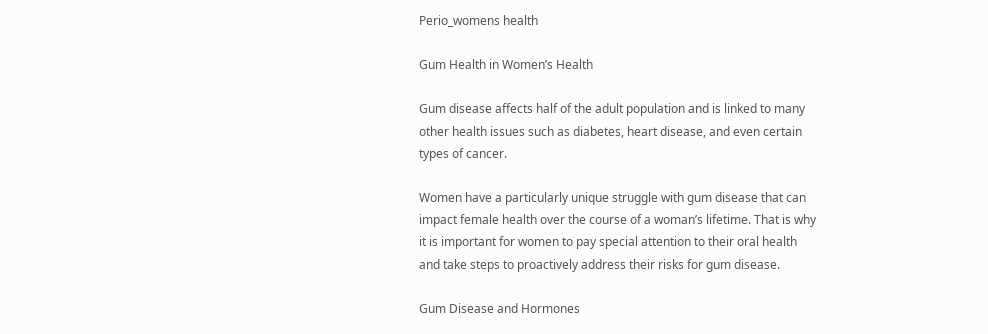Perio_womens health

Gum Health in Women’s Health

Gum disease affects half of the adult population and is linked to many other health issues such as diabetes, heart disease, and even certain types of cancer.

Women have a particularly unique struggle with gum disease that can impact female health over the course of a woman’s lifetime. That is why it is important for women to pay special attention to their oral health and take steps to proactively address their risks for gum disease.

Gum Disease and Hormones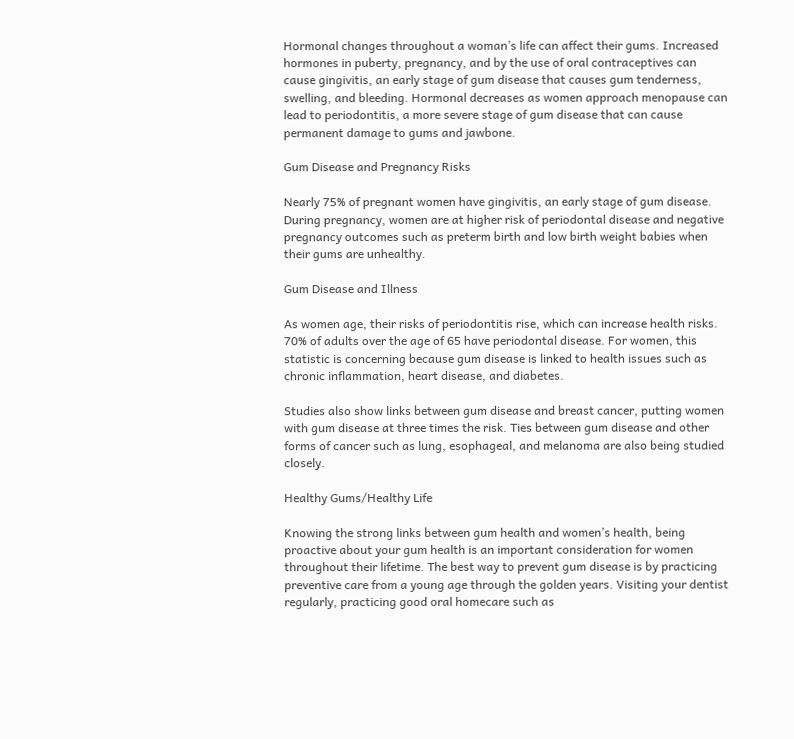Hormonal changes throughout a woman’s life can affect their gums. Increased hormones in puberty, pregnancy, and by the use of oral contraceptives can cause gingivitis, an early stage of gum disease that causes gum tenderness, swelling, and bleeding. Hormonal decreases as women approach menopause can lead to periodontitis, a more severe stage of gum disease that can cause permanent damage to gums and jawbone.

Gum Disease and Pregnancy Risks

Nearly 75% of pregnant women have gingivitis, an early stage of gum disease. During pregnancy, women are at higher risk of periodontal disease and negative pregnancy outcomes such as preterm birth and low birth weight babies when their gums are unhealthy.

Gum Disease and Illness

As women age, their risks of periodontitis rise, which can increase health risks. 70% of adults over the age of 65 have periodontal disease. For women, this statistic is concerning because gum disease is linked to health issues such as chronic inflammation, heart disease, and diabetes.

Studies also show links between gum disease and breast cancer, putting women with gum disease at three times the risk. Ties between gum disease and other forms of cancer such as lung, esophageal, and melanoma are also being studied closely.

Healthy Gums/Healthy Life

Knowing the strong links between gum health and women’s health, being proactive about your gum health is an important consideration for women throughout their lifetime. The best way to prevent gum disease is by practicing preventive care from a young age through the golden years. Visiting your dentist regularly, practicing good oral homecare such as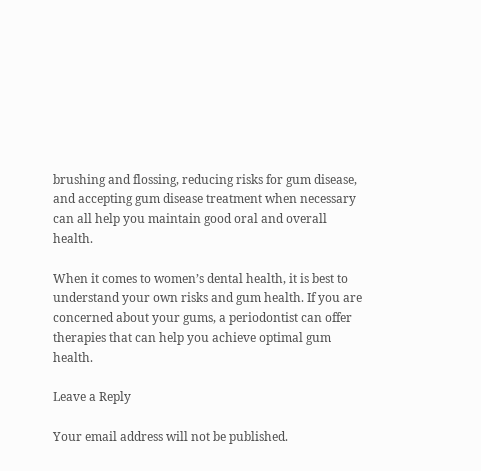brushing and flossing, reducing risks for gum disease, and accepting gum disease treatment when necessary can all help you maintain good oral and overall health.

When it comes to women’s dental health, it is best to understand your own risks and gum health. If you are concerned about your gums, a periodontist can offer therapies that can help you achieve optimal gum health.

Leave a Reply

Your email address will not be published.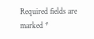Required fields are marked *